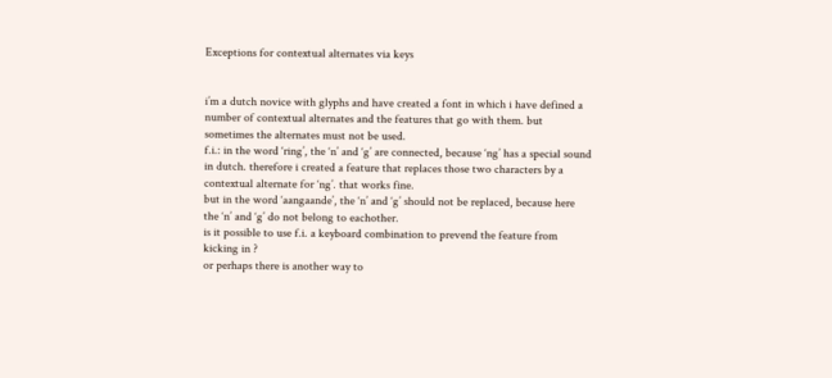Exceptions for contextual alternates via keys


i’m a dutch novice with glyphs and have created a font in which i have defined a number of contextual alternates and the features that go with them. but sometimes the alternates must not be used.
f.i.: in the word ‘ring’, the ‘n’ and ‘g’ are connected, because ‘ng’ has a special sound in dutch. therefore i created a feature that replaces those two characters by a contextual alternate for ‘ng’. that works fine.
but in the word ‘aangaande’, the ‘n’ and ‘g’ should not be replaced, because here the ‘n’ and ‘g’ do not belong to eachother.
is it possible to use f.i. a keyboard combination to prevend the feature from kicking in ?
or perhaps there is another way to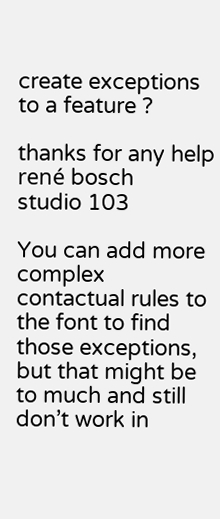create exceptions to a feature ?

thanks for any help
rené bosch
studio 103

You can add more complex contactual rules to the font to find those exceptions, but that might be to much and still don’t work in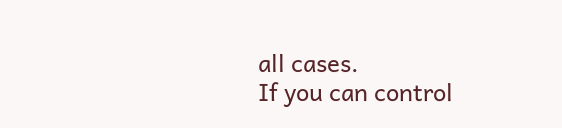all cases.
If you can control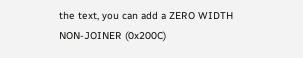the text, you can add a ZERO WIDTH NON-JOINER (0x200C)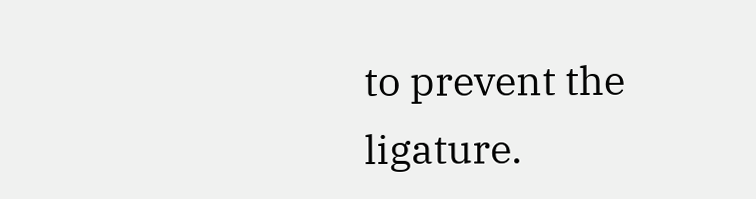to prevent the ligature.